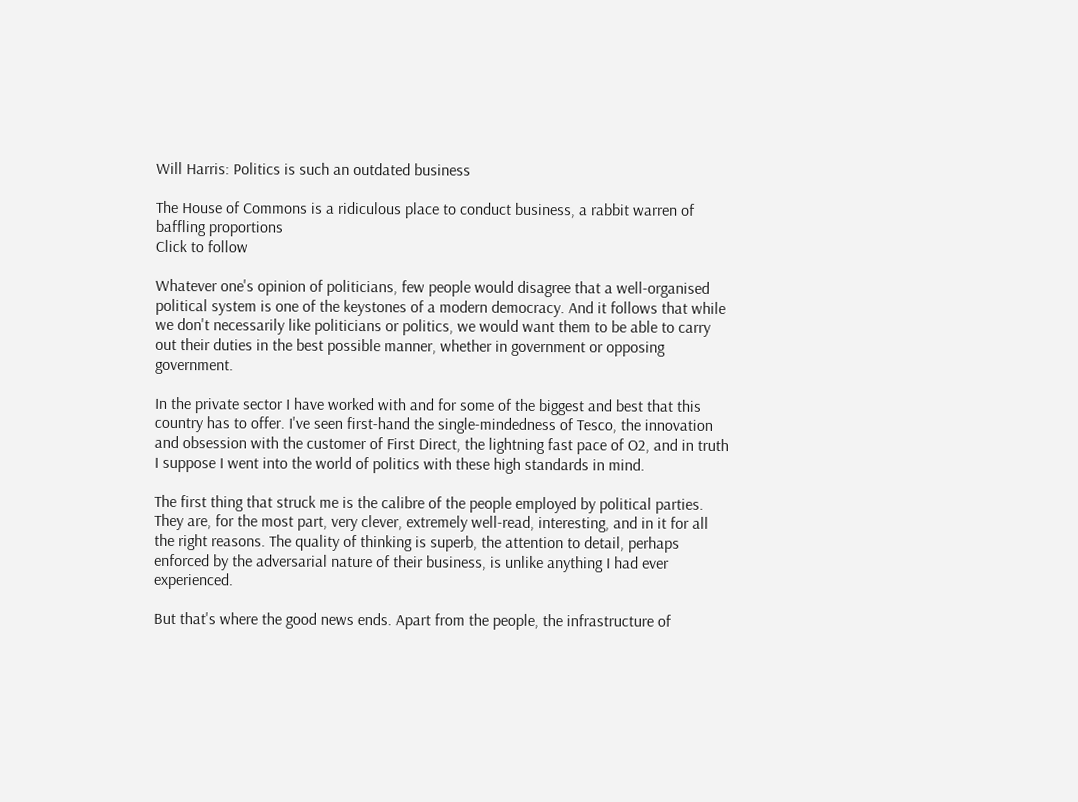Will Harris: Politics is such an outdated business

The House of Commons is a ridiculous place to conduct business, a rabbit warren of baffling proportions
Click to follow

Whatever one's opinion of politicians, few people would disagree that a well-organised political system is one of the keystones of a modern democracy. And it follows that while we don't necessarily like politicians or politics, we would want them to be able to carry out their duties in the best possible manner, whether in government or opposing government.

In the private sector I have worked with and for some of the biggest and best that this country has to offer. I've seen first-hand the single-mindedness of Tesco, the innovation and obsession with the customer of First Direct, the lightning fast pace of O2, and in truth I suppose I went into the world of politics with these high standards in mind.

The first thing that struck me is the calibre of the people employed by political parties. They are, for the most part, very clever, extremely well-read, interesting, and in it for all the right reasons. The quality of thinking is superb, the attention to detail, perhaps enforced by the adversarial nature of their business, is unlike anything I had ever experienced.

But that's where the good news ends. Apart from the people, the infrastructure of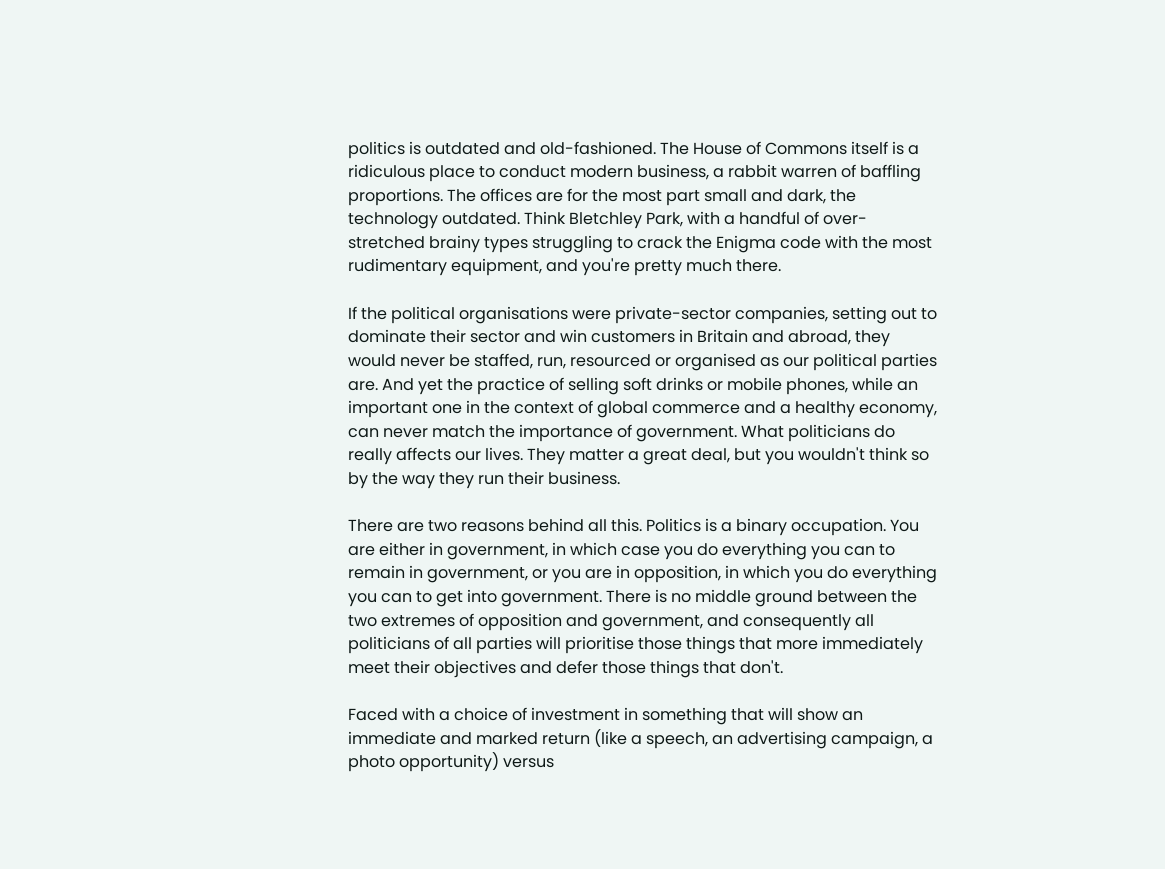politics is outdated and old-fashioned. The House of Commons itself is a ridiculous place to conduct modern business, a rabbit warren of baffling proportions. The offices are for the most part small and dark, the technology outdated. Think Bletchley Park, with a handful of over-stretched brainy types struggling to crack the Enigma code with the most rudimentary equipment, and you're pretty much there.

If the political organisations were private-sector companies, setting out to dominate their sector and win customers in Britain and abroad, they would never be staffed, run, resourced or organised as our political parties are. And yet the practice of selling soft drinks or mobile phones, while an important one in the context of global commerce and a healthy economy, can never match the importance of government. What politicians do really affects our lives. They matter a great deal, but you wouldn't think so by the way they run their business.

There are two reasons behind all this. Politics is a binary occupation. You are either in government, in which case you do everything you can to remain in government, or you are in opposition, in which you do everything you can to get into government. There is no middle ground between the two extremes of opposition and government, and consequently all politicians of all parties will prioritise those things that more immediately meet their objectives and defer those things that don't.

Faced with a choice of investment in something that will show an immediate and marked return (like a speech, an advertising campaign, a photo opportunity) versus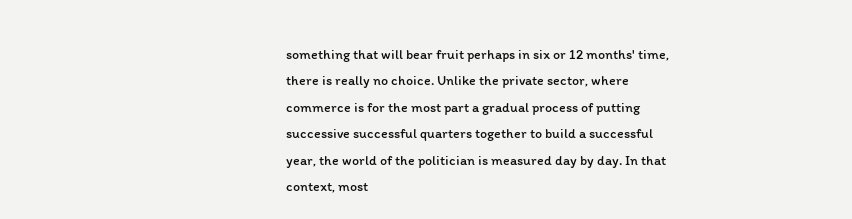something that will bear fruit perhaps in six or 12 months' time, there is really no choice. Unlike the private sector, where commerce is for the most part a gradual process of putting successive successful quarters together to build a successful year, the world of the politician is measured day by day. In that context, most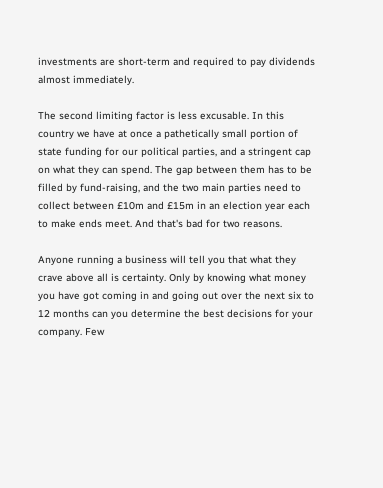investments are short-term and required to pay dividends almost immediately.

The second limiting factor is less excusable. In this country we have at once a pathetically small portion of state funding for our political parties, and a stringent cap on what they can spend. The gap between them has to be filled by fund-raising, and the two main parties need to collect between £10m and £15m in an election year each to make ends meet. And that's bad for two reasons.

Anyone running a business will tell you that what they crave above all is certainty. Only by knowing what money you have got coming in and going out over the next six to 12 months can you determine the best decisions for your company. Few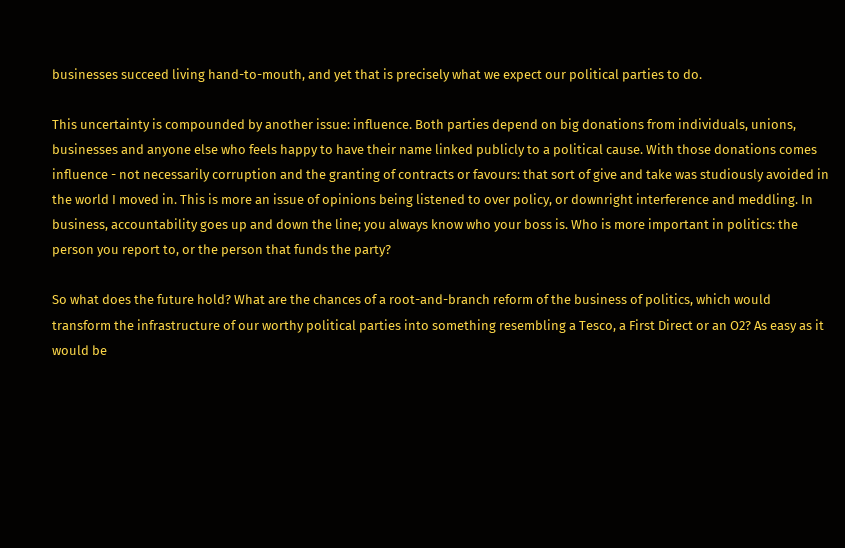businesses succeed living hand-to-mouth, and yet that is precisely what we expect our political parties to do.

This uncertainty is compounded by another issue: influence. Both parties depend on big donations from individuals, unions, businesses and anyone else who feels happy to have their name linked publicly to a political cause. With those donations comes influence - not necessarily corruption and the granting of contracts or favours: that sort of give and take was studiously avoided in the world I moved in. This is more an issue of opinions being listened to over policy, or downright interference and meddling. In business, accountability goes up and down the line; you always know who your boss is. Who is more important in politics: the person you report to, or the person that funds the party?

So what does the future hold? What are the chances of a root-and-branch reform of the business of politics, which would transform the infrastructure of our worthy political parties into something resembling a Tesco, a First Direct or an O2? As easy as it would be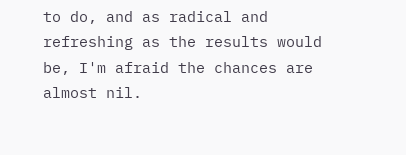to do, and as radical and refreshing as the results would be, I'm afraid the chances are almost nil.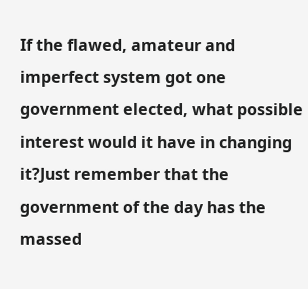If the flawed, amateur and imperfect system got one government elected, what possible interest would it have in changing it?Just remember that the government of the day has the massed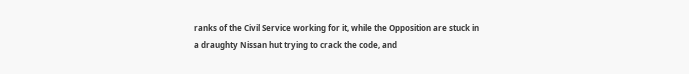ranks of the Civil Service working for it, while the Opposition are stuck in a draughty Nissan hut trying to crack the code, and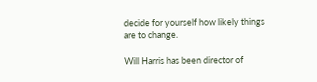decide for yourself how likely things are to change.

Will Harris has been director of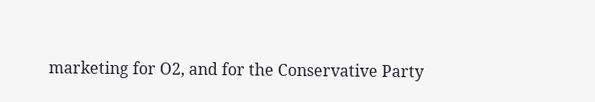marketing for O2, and for the Conservative Party